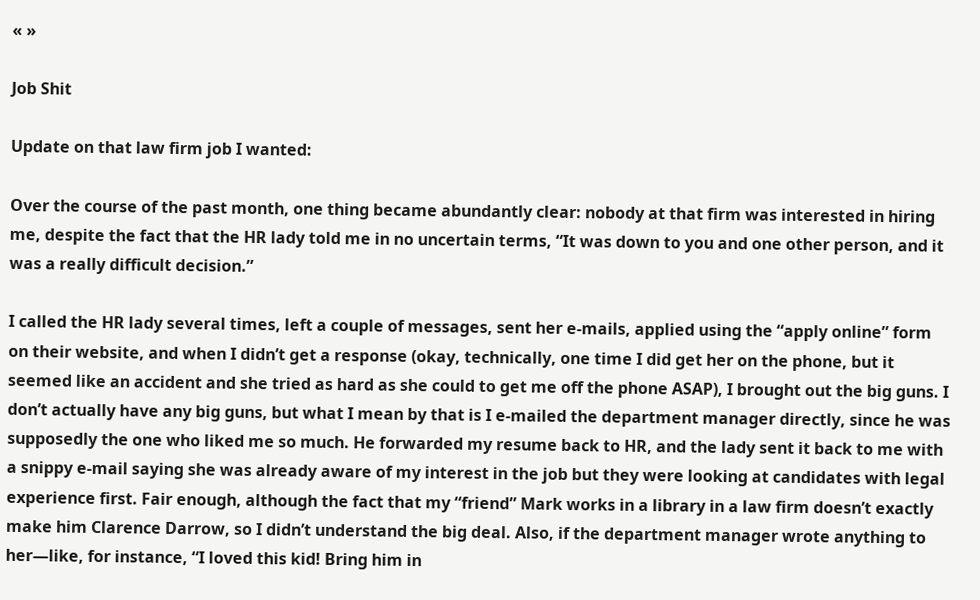« »

Job Shit

Update on that law firm job I wanted:

Over the course of the past month, one thing became abundantly clear: nobody at that firm was interested in hiring me, despite the fact that the HR lady told me in no uncertain terms, “It was down to you and one other person, and it was a really difficult decision.”

I called the HR lady several times, left a couple of messages, sent her e-mails, applied using the “apply online” form on their website, and when I didn’t get a response (okay, technically, one time I did get her on the phone, but it seemed like an accident and she tried as hard as she could to get me off the phone ASAP), I brought out the big guns. I don’t actually have any big guns, but what I mean by that is I e-mailed the department manager directly, since he was supposedly the one who liked me so much. He forwarded my resume back to HR, and the lady sent it back to me with a snippy e-mail saying she was already aware of my interest in the job but they were looking at candidates with legal experience first. Fair enough, although the fact that my “friend” Mark works in a library in a law firm doesn’t exactly make him Clarence Darrow, so I didn’t understand the big deal. Also, if the department manager wrote anything to her—like, for instance, “I loved this kid! Bring him in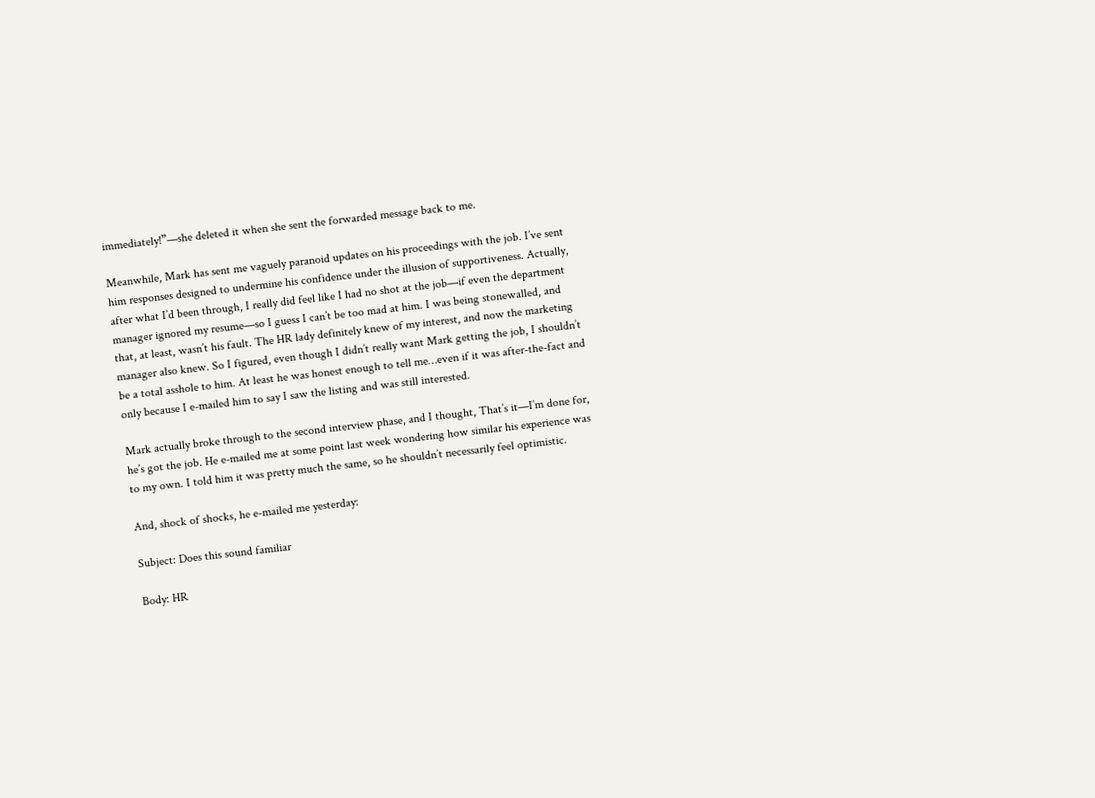immediately!”—she deleted it when she sent the forwarded message back to me.

Meanwhile, Mark has sent me vaguely paranoid updates on his proceedings with the job. I’ve sent him responses designed to undermine his confidence under the illusion of supportiveness. Actually, after what I’d been through, I really did feel like I had no shot at the job—if even the department manager ignored my resume—so I guess I can’t be too mad at him. I was being stonewalled, and that, at least, wasn’t his fault. The HR lady definitely knew of my interest, and now the marketing manager also knew. So I figured, even though I didn’t really want Mark getting the job, I shouldn’t be a total asshole to him. At least he was honest enough to tell me…even if it was after-the-fact and only because I e-mailed him to say I saw the listing and was still interested.

Mark actually broke through to the second interview phase, and I thought, That’s it—I’m done for, he’s got the job. He e-mailed me at some point last week wondering how similar his experience was to my own. I told him it was pretty much the same, so he shouldn’t necessarily feel optimistic.

And, shock of shocks, he e-mailed me yesterday:

Subject: Does this sound familiar

Body: HR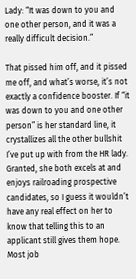Lady: “It was down to you and one other person, and it was a really difficult decision.”

That pissed him off, and it pissed me off, and what’s worse, it’s not exactly a confidence booster. If “it was down to you and one other person” is her standard line, it crystallizes all the other bullshit I’ve put up with from the HR lady. Granted, she both excels at and enjoys railroading prospective candidates, so I guess it wouldn’t have any real effect on her to know that telling this to an applicant still gives them hope. Most job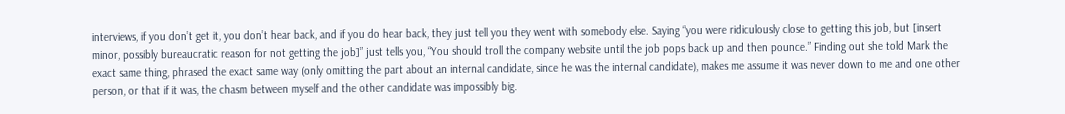interviews, if you don’t get it, you don’t hear back, and if you do hear back, they just tell you they went with somebody else. Saying “you were ridiculously close to getting this job, but [insert minor, possibly bureaucratic reason for not getting the job]” just tells you, “You should troll the company website until the job pops back up and then pounce.” Finding out she told Mark the exact same thing, phrased the exact same way (only omitting the part about an internal candidate, since he was the internal candidate), makes me assume it was never down to me and one other person, or that if it was, the chasm between myself and the other candidate was impossibly big.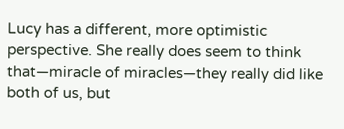Lucy has a different, more optimistic perspective. She really does seem to think that—miracle of miracles—they really did like both of us, but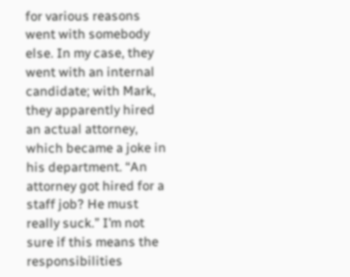for various reasons went with somebody else. In my case, they went with an internal candidate; with Mark, they apparently hired an actual attorney, which became a joke in his department. “An attorney got hired for a staff job? He must really suck.” I’m not sure if this means the responsibilities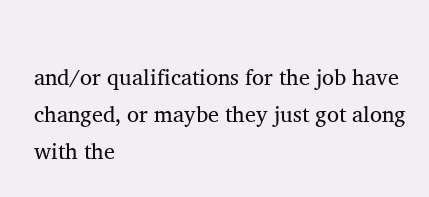and/or qualifications for the job have changed, or maybe they just got along with the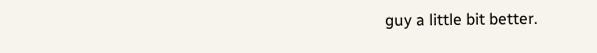guy a little bit better.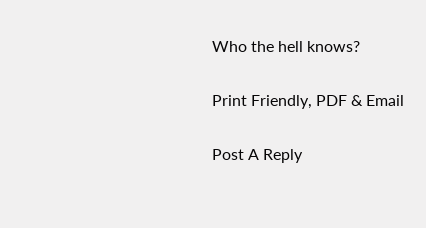Who the hell knows?

Print Friendly, PDF & Email

Post A Reply